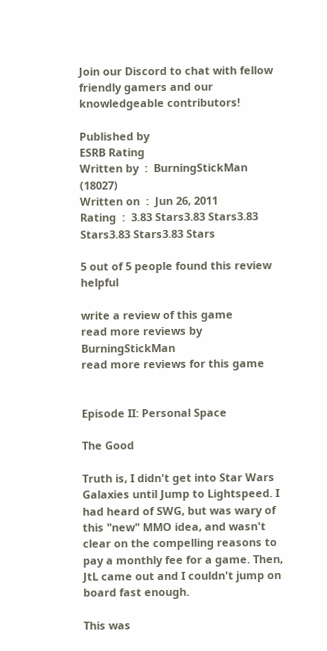Join our Discord to chat with fellow friendly gamers and our knowledgeable contributors!

Published by
ESRB Rating
Written by  :  BurningStickMan (18027)
Written on  :  Jun 26, 2011
Rating  :  3.83 Stars3.83 Stars3.83 Stars3.83 Stars3.83 Stars

5 out of 5 people found this review helpful

write a review of this game
read more reviews by BurningStickMan
read more reviews for this game


Episode II: Personal Space

The Good

Truth is, I didn't get into Star Wars Galaxies until Jump to Lightspeed. I had heard of SWG, but was wary of this "new" MMO idea, and wasn't clear on the compelling reasons to pay a monthly fee for a game. Then, JtL came out and I couldn't jump on board fast enough.

This was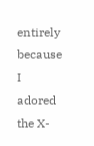entirely because I adored the X-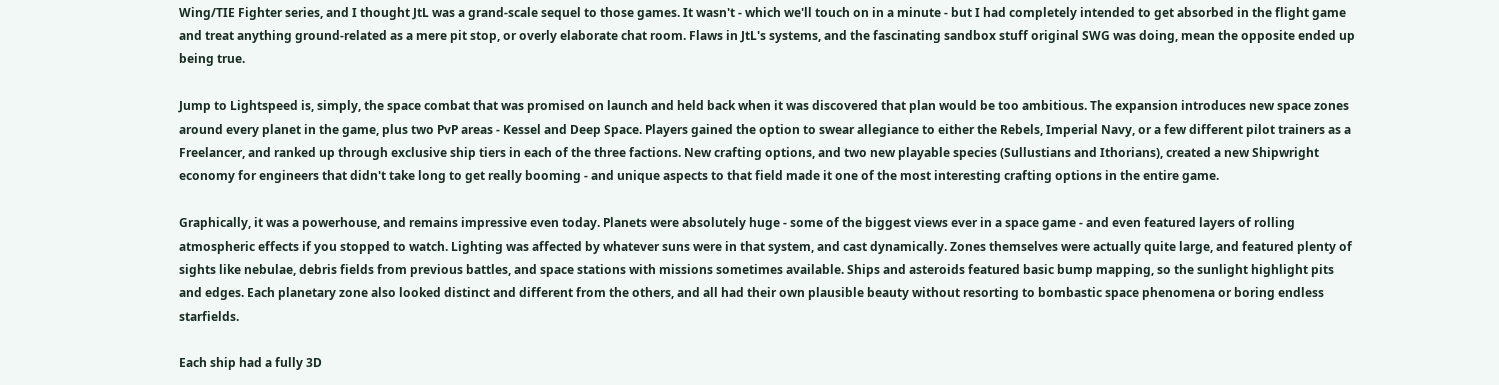Wing/TIE Fighter series, and I thought JtL was a grand-scale sequel to those games. It wasn't - which we'll touch on in a minute - but I had completely intended to get absorbed in the flight game and treat anything ground-related as a mere pit stop, or overly elaborate chat room. Flaws in JtL's systems, and the fascinating sandbox stuff original SWG was doing, mean the opposite ended up being true.

Jump to Lightspeed is, simply, the space combat that was promised on launch and held back when it was discovered that plan would be too ambitious. The expansion introduces new space zones around every planet in the game, plus two PvP areas - Kessel and Deep Space. Players gained the option to swear allegiance to either the Rebels, Imperial Navy, or a few different pilot trainers as a Freelancer, and ranked up through exclusive ship tiers in each of the three factions. New crafting options, and two new playable species (Sullustians and Ithorians), created a new Shipwright economy for engineers that didn't take long to get really booming - and unique aspects to that field made it one of the most interesting crafting options in the entire game.

Graphically, it was a powerhouse, and remains impressive even today. Planets were absolutely huge - some of the biggest views ever in a space game - and even featured layers of rolling atmospheric effects if you stopped to watch. Lighting was affected by whatever suns were in that system, and cast dynamically. Zones themselves were actually quite large, and featured plenty of sights like nebulae, debris fields from previous battles, and space stations with missions sometimes available. Ships and asteroids featured basic bump mapping, so the sunlight highlight pits and edges. Each planetary zone also looked distinct and different from the others, and all had their own plausible beauty without resorting to bombastic space phenomena or boring endless starfields.

Each ship had a fully 3D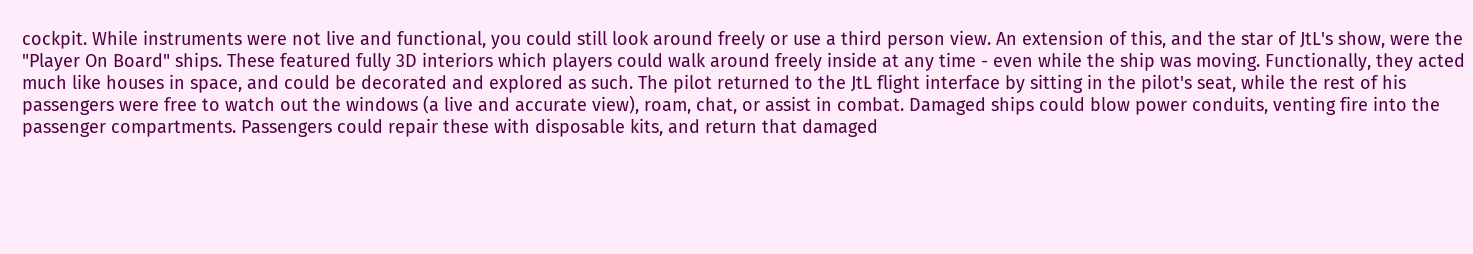cockpit. While instruments were not live and functional, you could still look around freely or use a third person view. An extension of this, and the star of JtL's show, were the "Player On Board" ships. These featured fully 3D interiors which players could walk around freely inside at any time - even while the ship was moving. Functionally, they acted much like houses in space, and could be decorated and explored as such. The pilot returned to the JtL flight interface by sitting in the pilot's seat, while the rest of his passengers were free to watch out the windows (a live and accurate view), roam, chat, or assist in combat. Damaged ships could blow power conduits, venting fire into the passenger compartments. Passengers could repair these with disposable kits, and return that damaged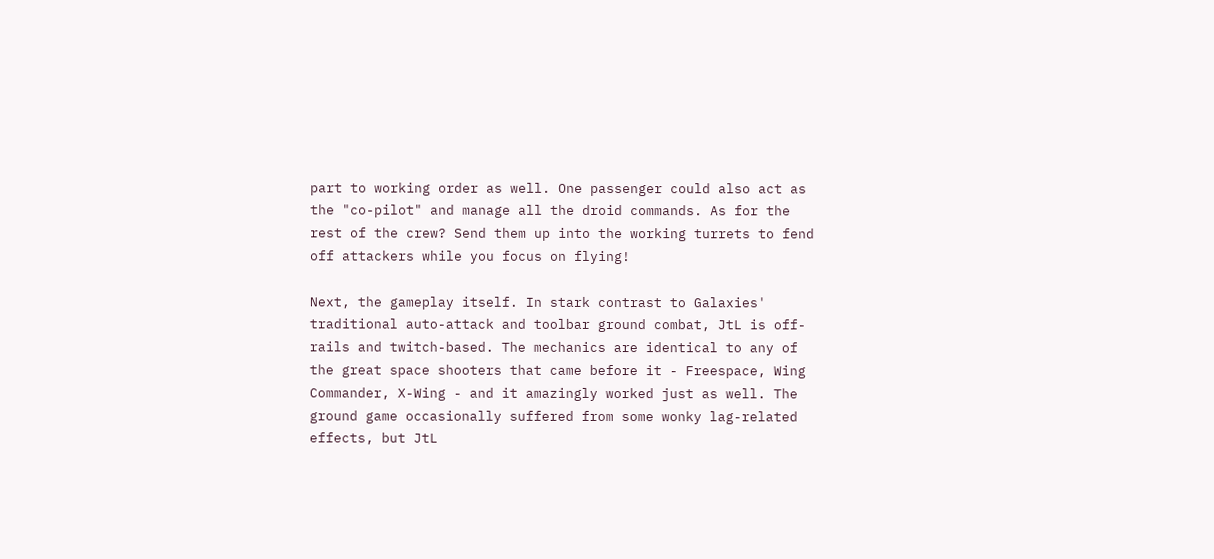part to working order as well. One passenger could also act as the "co-pilot" and manage all the droid commands. As for the rest of the crew? Send them up into the working turrets to fend off attackers while you focus on flying!

Next, the gameplay itself. In stark contrast to Galaxies' traditional auto-attack and toolbar ground combat, JtL is off-rails and twitch-based. The mechanics are identical to any of the great space shooters that came before it - Freespace, Wing Commander, X-Wing - and it amazingly worked just as well. The ground game occasionally suffered from some wonky lag-related effects, but JtL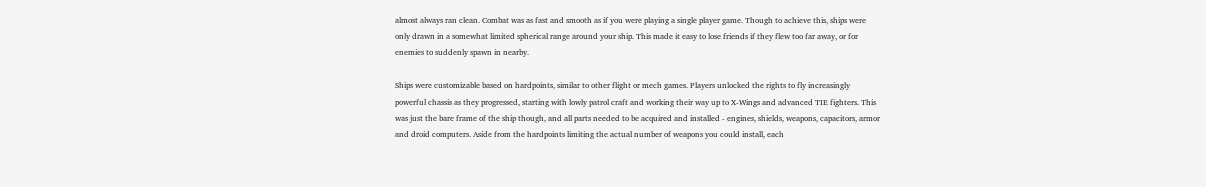almost always ran clean. Combat was as fast and smooth as if you were playing a single player game. Though to achieve this, ships were only drawn in a somewhat limited spherical range around your ship. This made it easy to lose friends if they flew too far away, or for enemies to suddenly spawn in nearby.

Ships were customizable based on hardpoints, similar to other flight or mech games. Players unlocked the rights to fly increasingly powerful chassis as they progressed, starting with lowly patrol craft and working their way up to X-Wings and advanced TIE fighters. This was just the bare frame of the ship though, and all parts needed to be acquired and installed - engines, shields, weapons, capacitors, armor and droid computers. Aside from the hardpoints limiting the actual number of weapons you could install, each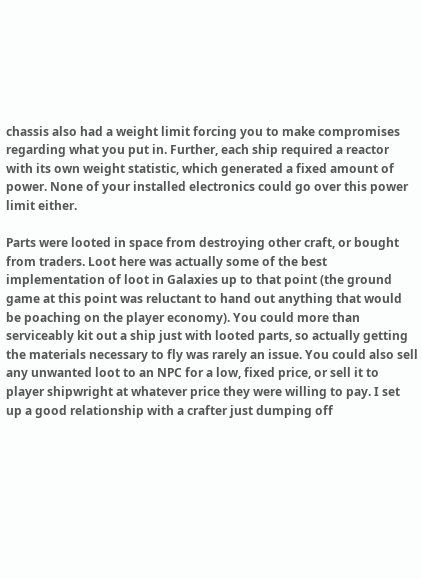chassis also had a weight limit forcing you to make compromises regarding what you put in. Further, each ship required a reactor with its own weight statistic, which generated a fixed amount of power. None of your installed electronics could go over this power limit either.

Parts were looted in space from destroying other craft, or bought from traders. Loot here was actually some of the best implementation of loot in Galaxies up to that point (the ground game at this point was reluctant to hand out anything that would be poaching on the player economy). You could more than serviceably kit out a ship just with looted parts, so actually getting the materials necessary to fly was rarely an issue. You could also sell any unwanted loot to an NPC for a low, fixed price, or sell it to player shipwright at whatever price they were willing to pay. I set up a good relationship with a crafter just dumping off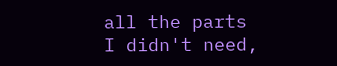all the parts I didn't need,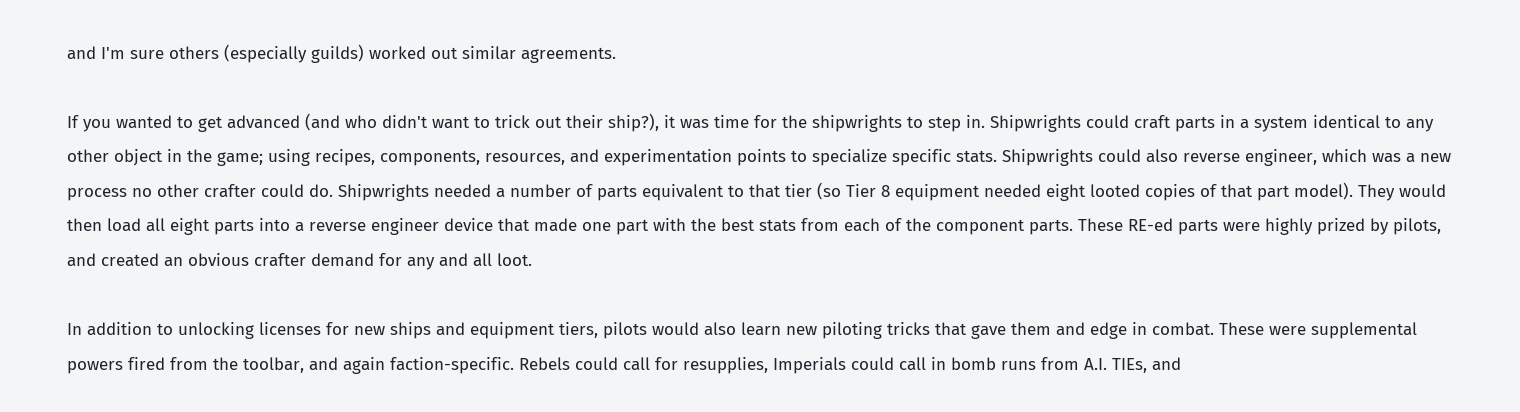and I'm sure others (especially guilds) worked out similar agreements.

If you wanted to get advanced (and who didn't want to trick out their ship?), it was time for the shipwrights to step in. Shipwrights could craft parts in a system identical to any other object in the game; using recipes, components, resources, and experimentation points to specialize specific stats. Shipwrights could also reverse engineer, which was a new process no other crafter could do. Shipwrights needed a number of parts equivalent to that tier (so Tier 8 equipment needed eight looted copies of that part model). They would then load all eight parts into a reverse engineer device that made one part with the best stats from each of the component parts. These RE-ed parts were highly prized by pilots, and created an obvious crafter demand for any and all loot.

In addition to unlocking licenses for new ships and equipment tiers, pilots would also learn new piloting tricks that gave them and edge in combat. These were supplemental powers fired from the toolbar, and again faction-specific. Rebels could call for resupplies, Imperials could call in bomb runs from A.I. TIEs, and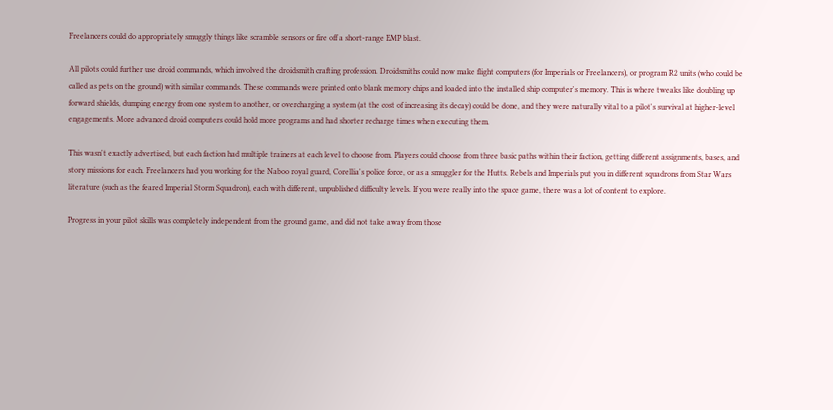Freelancers could do appropriately smuggly things like scramble sensors or fire off a short-range EMP blast.

All pilots could further use droid commands, which involved the droidsmith crafting profession. Droidsmiths could now make flight computers (for Imperials or Freelancers), or program R2 units (who could be called as pets on the ground) with similar commands. These commands were printed onto blank memory chips and loaded into the installed ship computer's memory. This is where tweaks like doubling up forward shields, dumping energy from one system to another, or overcharging a system (at the cost of increasing its decay) could be done, and they were naturally vital to a pilot's survival at higher-level engagements. More advanced droid computers could hold more programs and had shorter recharge times when executing them.

This wasn't exactly advertised, but each faction had multiple trainers at each level to choose from. Players could choose from three basic paths within their faction, getting different assignments, bases, and story missions for each. Freelancers had you working for the Naboo royal guard, Corellia's police force, or as a smuggler for the Hutts. Rebels and Imperials put you in different squadrons from Star Wars literature (such as the feared Imperial Storm Squadron), each with different, unpublished difficulty levels. If you were really into the space game, there was a lot of content to explore.

Progress in your pilot skills was completely independent from the ground game, and did not take away from those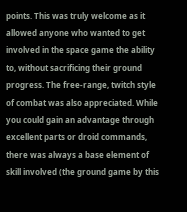points. This was truly welcome as it allowed anyone who wanted to get involved in the space game the ability to, without sacrificing their ground progress. The free-range, twitch style of combat was also appreciated. While you could gain an advantage through excellent parts or droid commands, there was always a base element of skill involved (the ground game by this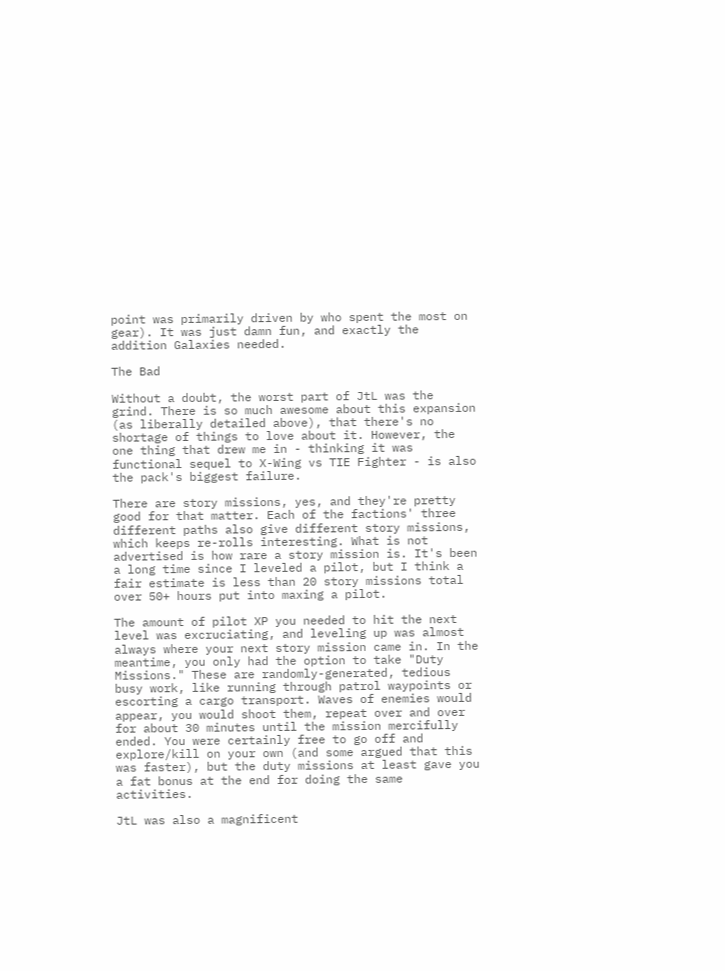point was primarily driven by who spent the most on gear). It was just damn fun, and exactly the addition Galaxies needed.

The Bad

Without a doubt, the worst part of JtL was the grind. There is so much awesome about this expansion (as liberally detailed above), that there's no shortage of things to love about it. However, the one thing that drew me in - thinking it was functional sequel to X-Wing vs TIE Fighter - is also the pack's biggest failure.

There are story missions, yes, and they're pretty good for that matter. Each of the factions' three different paths also give different story missions, which keeps re-rolls interesting. What is not advertised is how rare a story mission is. It's been a long time since I leveled a pilot, but I think a fair estimate is less than 20 story missions total over 50+ hours put into maxing a pilot.

The amount of pilot XP you needed to hit the next level was excruciating, and leveling up was almost always where your next story mission came in. In the meantime, you only had the option to take "Duty Missions." These are randomly-generated, tedious busy work, like running through patrol waypoints or escorting a cargo transport. Waves of enemies would appear, you would shoot them, repeat over and over for about 30 minutes until the mission mercifully ended. You were certainly free to go off and explore/kill on your own (and some argued that this was faster), but the duty missions at least gave you a fat bonus at the end for doing the same activities.

JtL was also a magnificent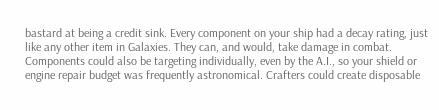bastard at being a credit sink. Every component on your ship had a decay rating, just like any other item in Galaxies. They can, and would, take damage in combat. Components could also be targeting individually, even by the A.I., so your shield or engine repair budget was frequently astronomical. Crafters could create disposable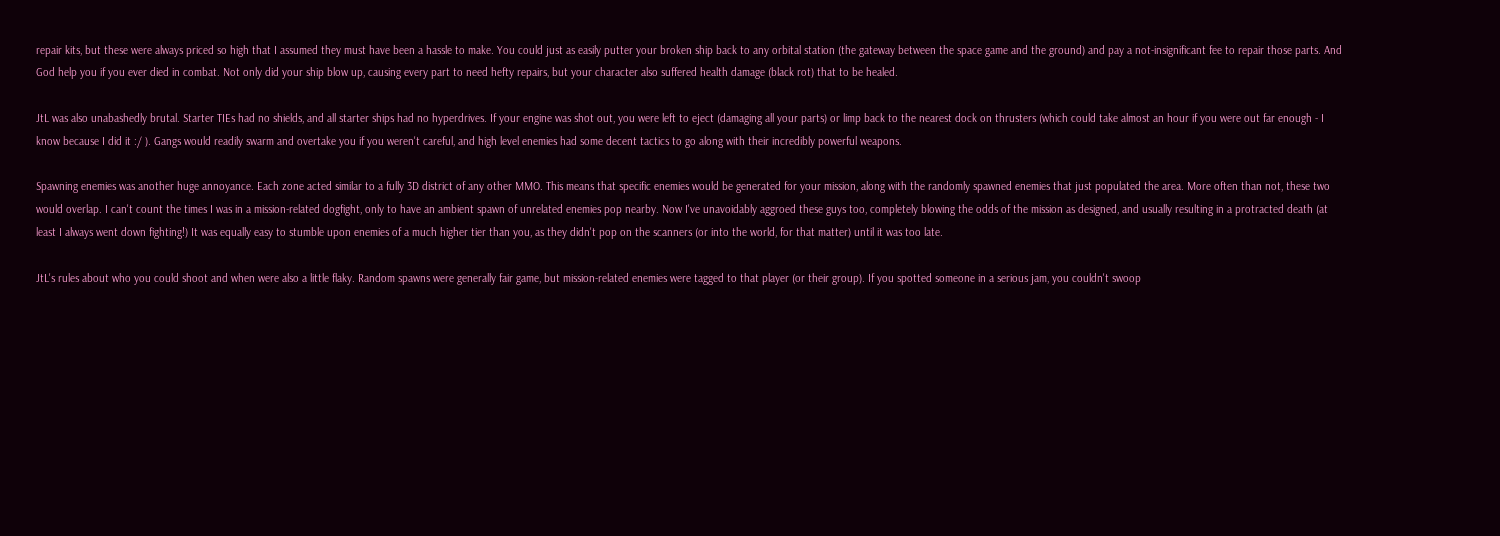repair kits, but these were always priced so high that I assumed they must have been a hassle to make. You could just as easily putter your broken ship back to any orbital station (the gateway between the space game and the ground) and pay a not-insignificant fee to repair those parts. And God help you if you ever died in combat. Not only did your ship blow up, causing every part to need hefty repairs, but your character also suffered health damage (black rot) that to be healed.

JtL was also unabashedly brutal. Starter TIEs had no shields, and all starter ships had no hyperdrives. If your engine was shot out, you were left to eject (damaging all your parts) or limp back to the nearest dock on thrusters (which could take almost an hour if you were out far enough - I know because I did it :/ ). Gangs would readily swarm and overtake you if you weren't careful, and high level enemies had some decent tactics to go along with their incredibly powerful weapons.

Spawning enemies was another huge annoyance. Each zone acted similar to a fully 3D district of any other MMO. This means that specific enemies would be generated for your mission, along with the randomly spawned enemies that just populated the area. More often than not, these two would overlap. I can't count the times I was in a mission-related dogfight, only to have an ambient spawn of unrelated enemies pop nearby. Now I've unavoidably aggroed these guys too, completely blowing the odds of the mission as designed, and usually resulting in a protracted death (at least I always went down fighting!) It was equally easy to stumble upon enemies of a much higher tier than you, as they didn't pop on the scanners (or into the world, for that matter) until it was too late.

JtL's rules about who you could shoot and when were also a little flaky. Random spawns were generally fair game, but mission-related enemies were tagged to that player (or their group). If you spotted someone in a serious jam, you couldn't swoop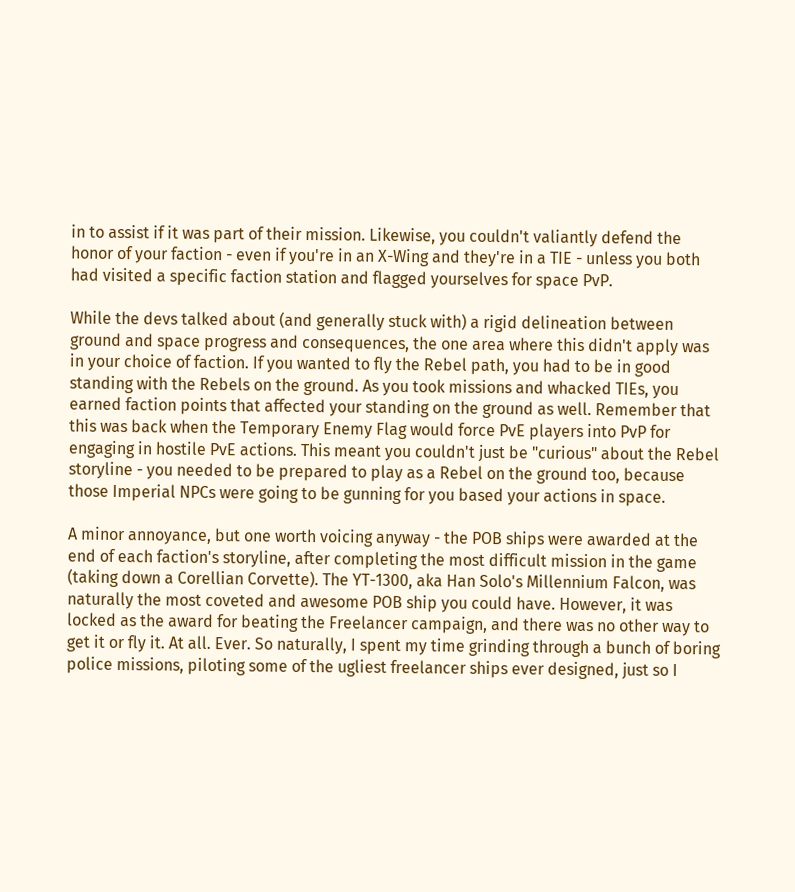in to assist if it was part of their mission. Likewise, you couldn't valiantly defend the honor of your faction - even if you're in an X-Wing and they're in a TIE - unless you both had visited a specific faction station and flagged yourselves for space PvP.

While the devs talked about (and generally stuck with) a rigid delineation between ground and space progress and consequences, the one area where this didn't apply was in your choice of faction. If you wanted to fly the Rebel path, you had to be in good standing with the Rebels on the ground. As you took missions and whacked TIEs, you earned faction points that affected your standing on the ground as well. Remember that this was back when the Temporary Enemy Flag would force PvE players into PvP for engaging in hostile PvE actions. This meant you couldn't just be "curious" about the Rebel storyline - you needed to be prepared to play as a Rebel on the ground too, because those Imperial NPCs were going to be gunning for you based your actions in space.

A minor annoyance, but one worth voicing anyway - the POB ships were awarded at the end of each faction's storyline, after completing the most difficult mission in the game (taking down a Corellian Corvette). The YT-1300, aka Han Solo's Millennium Falcon, was naturally the most coveted and awesome POB ship you could have. However, it was locked as the award for beating the Freelancer campaign, and there was no other way to get it or fly it. At all. Ever. So naturally, I spent my time grinding through a bunch of boring police missions, piloting some of the ugliest freelancer ships ever designed, just so I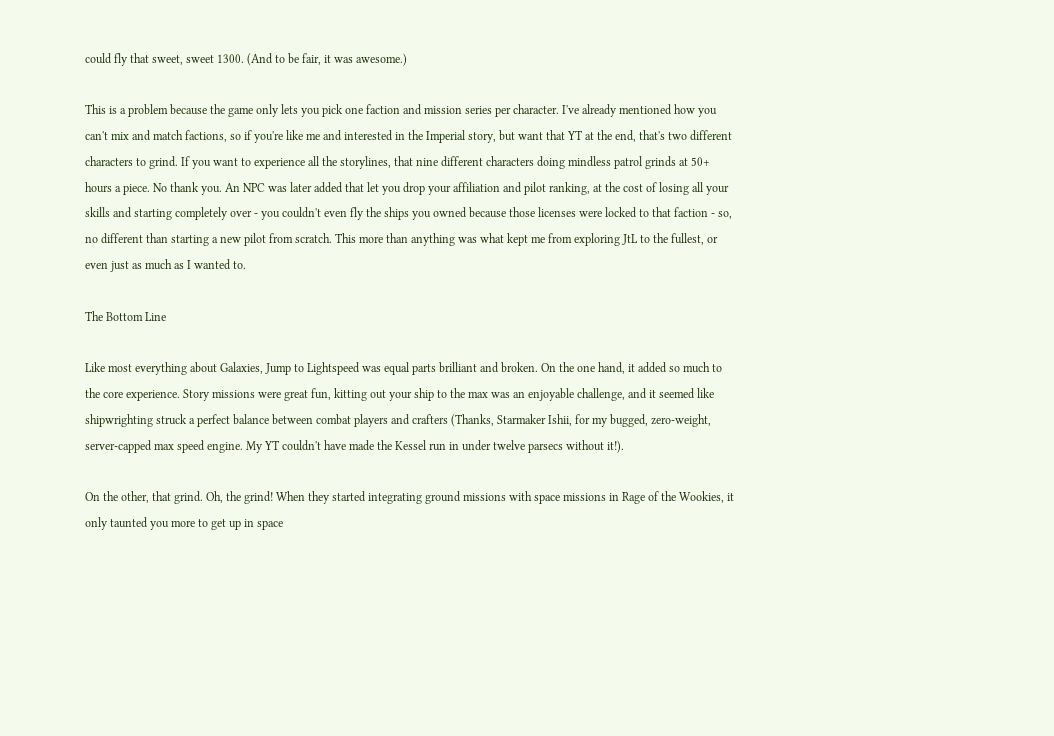could fly that sweet, sweet 1300. (And to be fair, it was awesome.)

This is a problem because the game only lets you pick one faction and mission series per character. I've already mentioned how you can't mix and match factions, so if you're like me and interested in the Imperial story, but want that YT at the end, that's two different characters to grind. If you want to experience all the storylines, that nine different characters doing mindless patrol grinds at 50+ hours a piece. No thank you. An NPC was later added that let you drop your affiliation and pilot ranking, at the cost of losing all your skills and starting completely over - you couldn't even fly the ships you owned because those licenses were locked to that faction - so, no different than starting a new pilot from scratch. This more than anything was what kept me from exploring JtL to the fullest, or even just as much as I wanted to.

The Bottom Line

Like most everything about Galaxies, Jump to Lightspeed was equal parts brilliant and broken. On the one hand, it added so much to the core experience. Story missions were great fun, kitting out your ship to the max was an enjoyable challenge, and it seemed like shipwrighting struck a perfect balance between combat players and crafters (Thanks, Starmaker Ishii, for my bugged, zero-weight, server-capped max speed engine. My YT couldn't have made the Kessel run in under twelve parsecs without it!).

On the other, that grind. Oh, the grind! When they started integrating ground missions with space missions in Rage of the Wookies, it only taunted you more to get up in space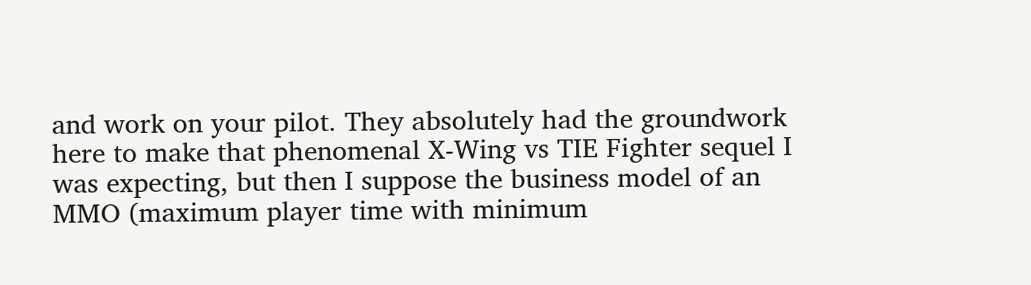and work on your pilot. They absolutely had the groundwork here to make that phenomenal X-Wing vs TIE Fighter sequel I was expecting, but then I suppose the business model of an MMO (maximum player time with minimum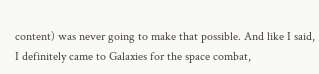content) was never going to make that possible. And like I said, I definitely came to Galaxies for the space combat,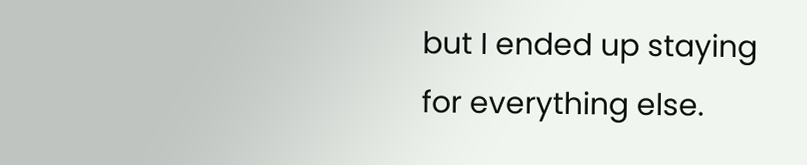but I ended up staying for everything else.